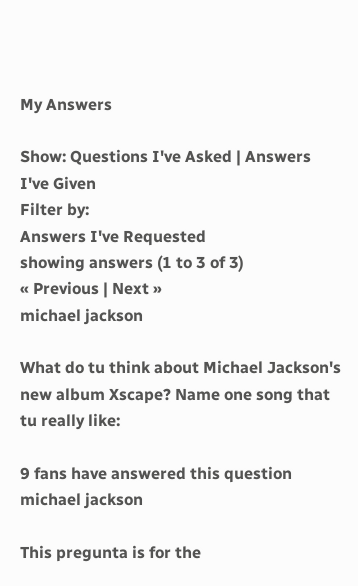My Answers

Show: Questions I've Asked | Answers I've Given
Filter by:
Answers I've Requested
showing answers (1 to 3 of 3)
« Previous | Next »
michael jackson

What do tu think about Michael Jackson's new album Xscape? Name one song that tu really like:

9 fans have answered this question
michael jackson

This pregunta is for the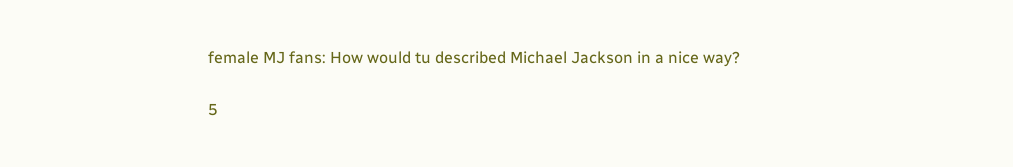female MJ fans: How would tu described Michael Jackson in a nice way?

5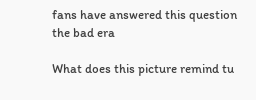fans have answered this question
the bad era

What does this picture remind tu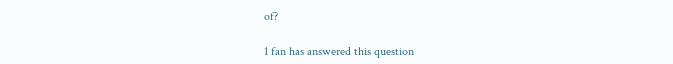of?

1 fan has answered this question